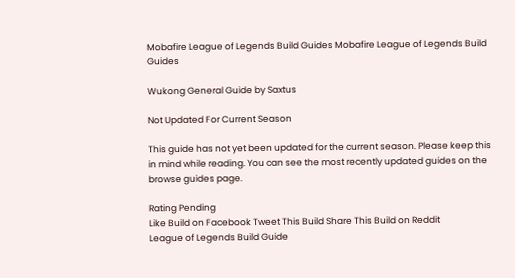Mobafire League of Legends Build Guides Mobafire League of Legends Build Guides

Wukong General Guide by Saxtus

Not Updated For Current Season

This guide has not yet been updated for the current season. Please keep this in mind while reading. You can see the most recently updated guides on the browse guides page.

Rating Pending
Like Build on Facebook Tweet This Build Share This Build on Reddit
League of Legends Build Guide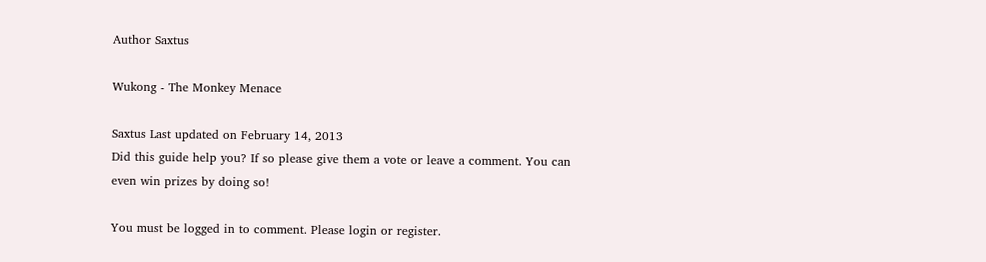Author Saxtus

Wukong - The Monkey Menace

Saxtus Last updated on February 14, 2013
Did this guide help you? If so please give them a vote or leave a comment. You can even win prizes by doing so!

You must be logged in to comment. Please login or register.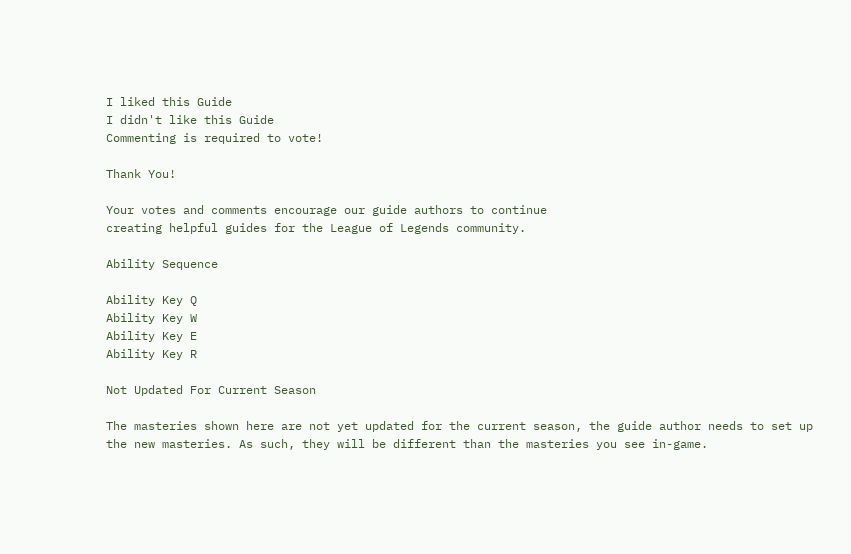I liked this Guide
I didn't like this Guide
Commenting is required to vote!

Thank You!

Your votes and comments encourage our guide authors to continue
creating helpful guides for the League of Legends community.

Ability Sequence

Ability Key Q
Ability Key W
Ability Key E
Ability Key R

Not Updated For Current Season

The masteries shown here are not yet updated for the current season, the guide author needs to set up the new masteries. As such, they will be different than the masteries you see in-game.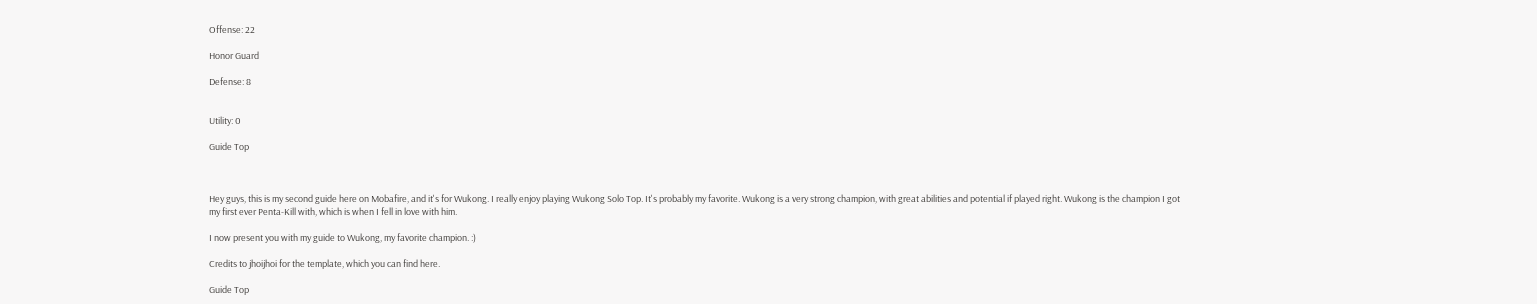Offense: 22

Honor Guard

Defense: 8


Utility: 0

Guide Top



Hey guys, this is my second guide here on Mobafire, and it's for Wukong. I really enjoy playing Wukong Solo Top. It's probably my favorite. Wukong is a very strong champion, with great abilities and potential if played right. Wukong is the champion I got my first ever Penta-Kill with, which is when I fell in love with him.

I now present you with my guide to Wukong, my favorite champion. :)

Credits to jhoijhoi for the template, which you can find here.

Guide Top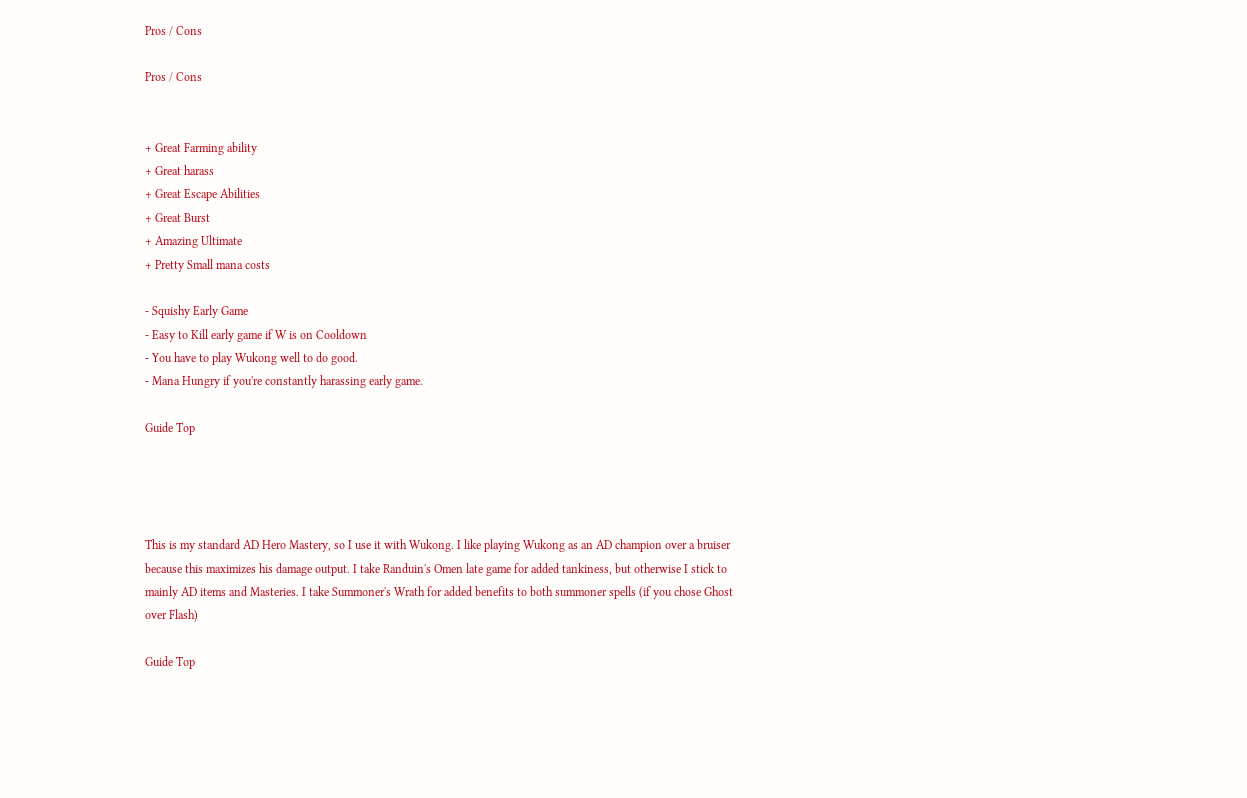Pros / Cons

Pros / Cons


+ Great Farming ability
+ Great harass
+ Great Escape Abilities
+ Great Burst
+ Amazing Ultimate
+ Pretty Small mana costs

- Squishy Early Game
- Easy to Kill early game if W is on Cooldown
- You have to play Wukong well to do good.
- Mana Hungry if you're constantly harassing early game.

Guide Top




This is my standard AD Hero Mastery, so I use it with Wukong. I like playing Wukong as an AD champion over a bruiser because this maximizes his damage output. I take Randuin's Omen late game for added tankiness, but otherwise I stick to mainly AD items and Masteries. I take Summoner's Wrath for added benefits to both summoner spells (if you chose Ghost over Flash)

Guide Top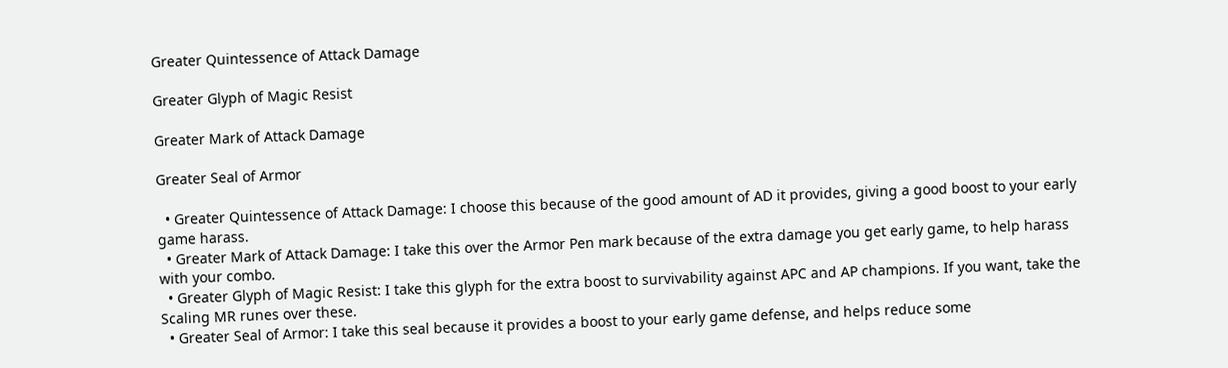Greater Quintessence of Attack Damage

Greater Glyph of Magic Resist

Greater Mark of Attack Damage

Greater Seal of Armor

  • Greater Quintessence of Attack Damage: I choose this because of the good amount of AD it provides, giving a good boost to your early game harass.
  • Greater Mark of Attack Damage: I take this over the Armor Pen mark because of the extra damage you get early game, to help harass with your combo.
  • Greater Glyph of Magic Resist: I take this glyph for the extra boost to survivability against APC and AP champions. If you want, take the Scaling MR runes over these.
  • Greater Seal of Armor: I take this seal because it provides a boost to your early game defense, and helps reduce some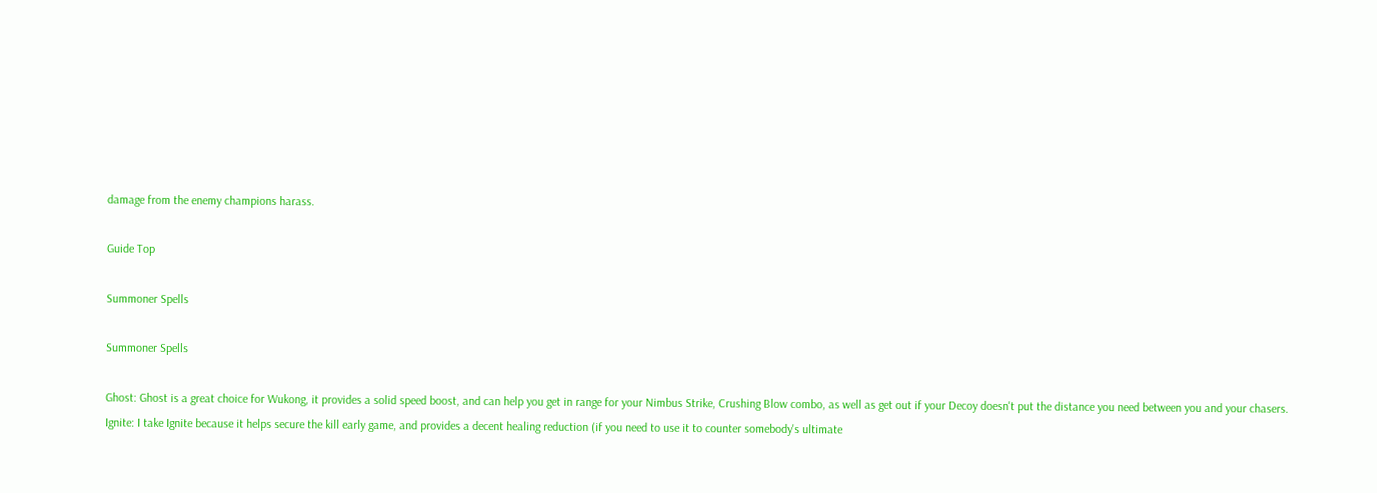damage from the enemy champions harass.

Guide Top

Summoner Spells

Summoner Spells

Ghost: Ghost is a great choice for Wukong, it provides a solid speed boost, and can help you get in range for your Nimbus Strike, Crushing Blow combo, as well as get out if your Decoy doesn't put the distance you need between you and your chasers.
Ignite: I take Ignite because it helps secure the kill early game, and provides a decent healing reduction (if you need to use it to counter somebody's ultimate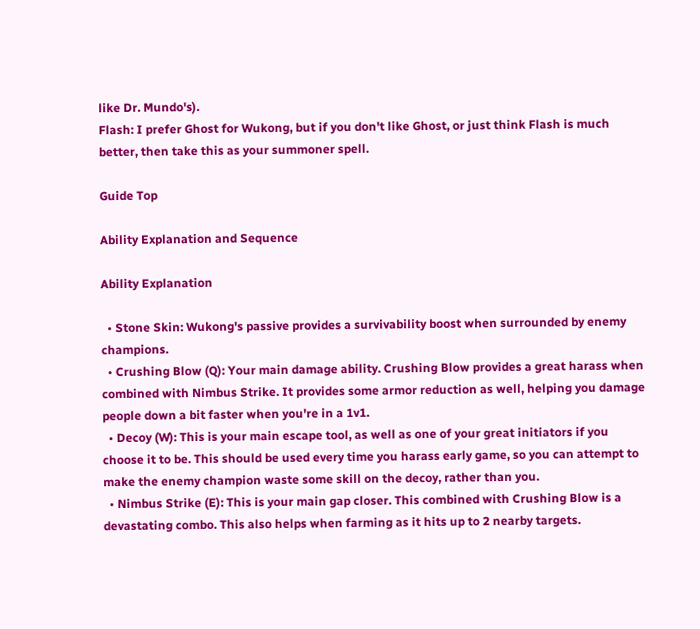like Dr. Mundo's).
Flash: I prefer Ghost for Wukong, but if you don't like Ghost, or just think Flash is much better, then take this as your summoner spell.

Guide Top

Ability Explanation and Sequence

Ability Explanation

  • Stone Skin: Wukong's passive provides a survivability boost when surrounded by enemy champions.
  • Crushing Blow (Q): Your main damage ability. Crushing Blow provides a great harass when combined with Nimbus Strike. It provides some armor reduction as well, helping you damage people down a bit faster when you're in a 1v1.
  • Decoy (W): This is your main escape tool, as well as one of your great initiators if you choose it to be. This should be used every time you harass early game, so you can attempt to make the enemy champion waste some skill on the decoy, rather than you.
  • Nimbus Strike (E): This is your main gap closer. This combined with Crushing Blow is a devastating combo. This also helps when farming as it hits up to 2 nearby targets.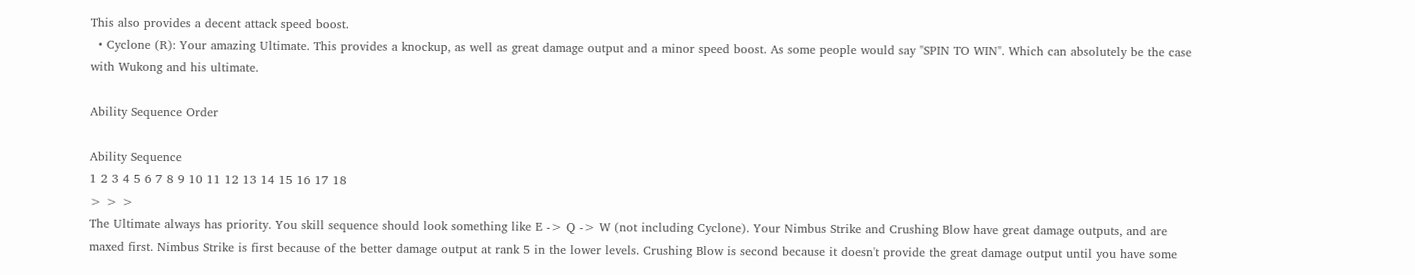This also provides a decent attack speed boost.
  • Cyclone (R): Your amazing Ultimate. This provides a knockup, as well as great damage output and a minor speed boost. As some people would say "SPIN TO WIN". Which can absolutely be the case with Wukong and his ultimate.

Ability Sequence Order

Ability Sequence
1 2 3 4 5 6 7 8 9 10 11 12 13 14 15 16 17 18
> > >
The Ultimate always has priority. You skill sequence should look something like E -> Q -> W (not including Cyclone). Your Nimbus Strike and Crushing Blow have great damage outputs, and are maxed first. Nimbus Strike is first because of the better damage output at rank 5 in the lower levels. Crushing Blow is second because it doesn't provide the great damage output until you have some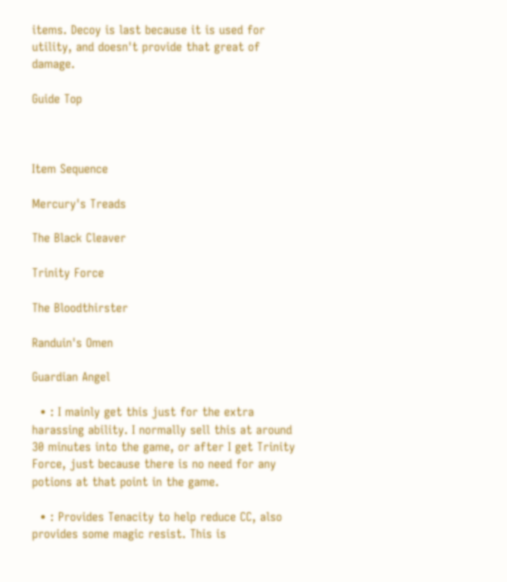items. Decoy is last because it is used for utility, and doesn't provide that great of damage.

Guide Top



Item Sequence

Mercury's Treads

The Black Cleaver

Trinity Force

The Bloodthirster

Randuin's Omen

Guardian Angel

  • : I mainly get this just for the extra harassing ability. I normally sell this at around 30 minutes into the game, or after I get Trinity Force, just because there is no need for any potions at that point in the game.

  • : Provides Tenacity to help reduce CC, also provides some magic resist. This is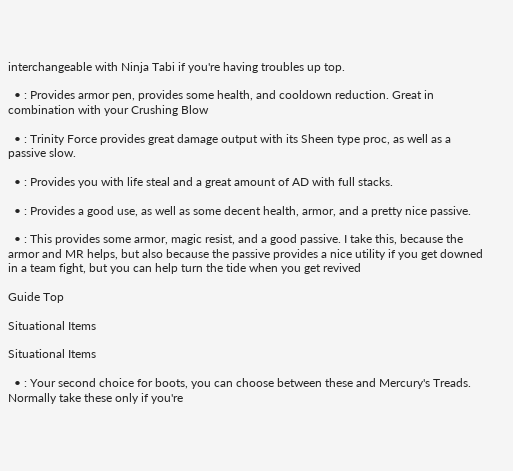interchangeable with Ninja Tabi if you're having troubles up top.

  • : Provides armor pen, provides some health, and cooldown reduction. Great in combination with your Crushing Blow

  • : Trinity Force provides great damage output with its Sheen type proc, as well as a passive slow.

  • : Provides you with life steal and a great amount of AD with full stacks.

  • : Provides a good use, as well as some decent health, armor, and a pretty nice passive.

  • : This provides some armor, magic resist, and a good passive. I take this, because the armor and MR helps, but also because the passive provides a nice utility if you get downed in a team fight, but you can help turn the tide when you get revived

Guide Top

Situational Items

Situational Items

  • : Your second choice for boots, you can choose between these and Mercury's Treads. Normally take these only if you're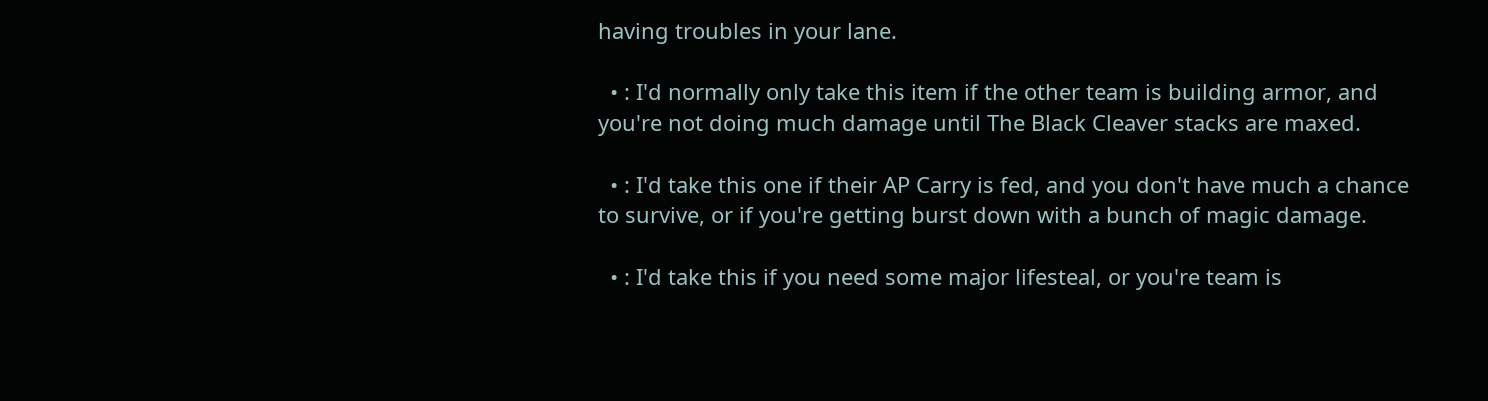having troubles in your lane.

  • : I'd normally only take this item if the other team is building armor, and you're not doing much damage until The Black Cleaver stacks are maxed.

  • : I'd take this one if their AP Carry is fed, and you don't have much a chance to survive, or if you're getting burst down with a bunch of magic damage.

  • : I'd take this if you need some major lifesteal, or you're team is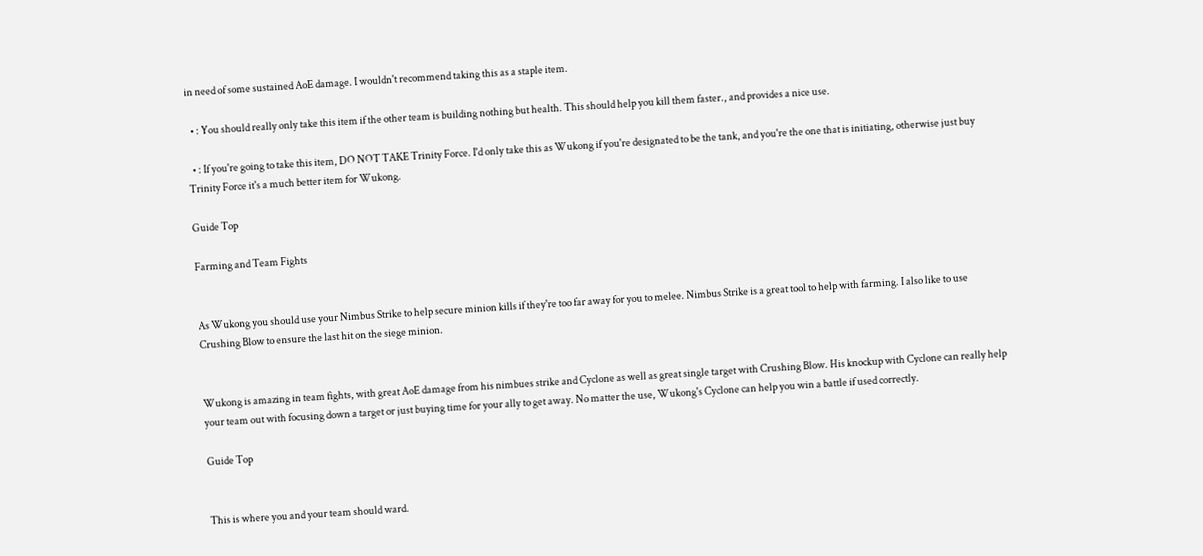in need of some sustained AoE damage. I wouldn't recommend taking this as a staple item.

  • : You should really only take this item if the other team is building nothing but health. This should help you kill them faster., and provides a nice use.

  • : If you're going to take this item, DO NOT TAKE Trinity Force. I'd only take this as Wukong if you're designated to be the tank, and you're the one that is initiating, otherwise just buy Trinity Force it's a much better item for Wukong.

Guide Top

Farming and Team Fights


As Wukong you should use your Nimbus Strike to help secure minion kills if they're too far away for you to melee. Nimbus Strike is a great tool to help with farming. I also like to use Crushing Blow to ensure the last hit on the siege minion.


Wukong is amazing in team fights, with great AoE damage from his nimbues strike and Cyclone as well as great single target with Crushing Blow. His knockup with Cyclone can really help your team out with focusing down a target or just buying time for your ally to get away. No matter the use, Wukong's Cyclone can help you win a battle if used correctly.

Guide Top


This is where you and your team should ward.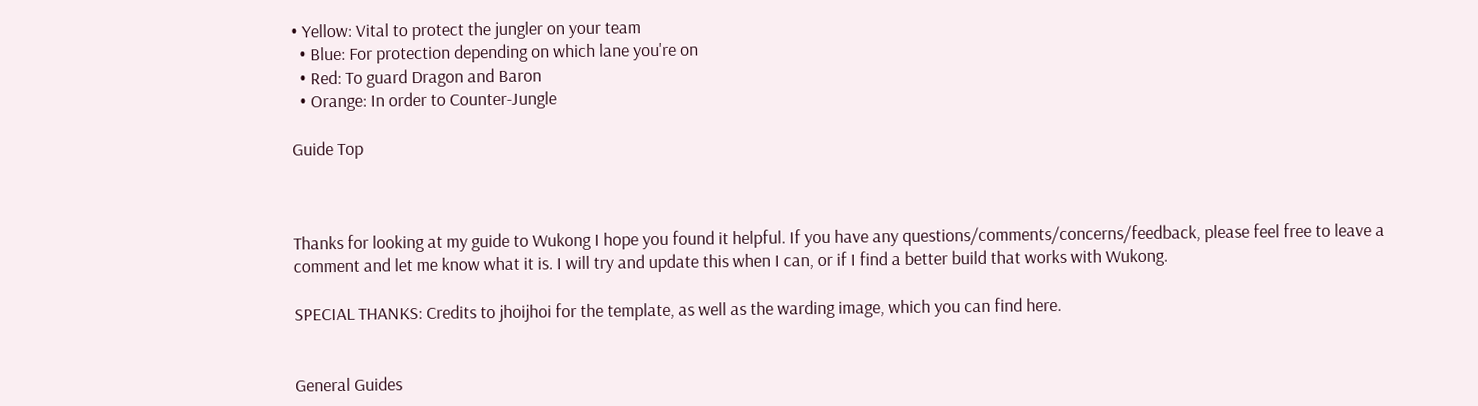• Yellow: Vital to protect the jungler on your team
  • Blue: For protection depending on which lane you're on
  • Red: To guard Dragon and Baron
  • Orange: In order to Counter-Jungle

Guide Top



Thanks for looking at my guide to Wukong I hope you found it helpful. If you have any questions/comments/concerns/feedback, please feel free to leave a comment and let me know what it is. I will try and update this when I can, or if I find a better build that works with Wukong.

SPECIAL THANKS: Credits to jhoijhoi for the template, as well as the warding image, which you can find here.


General Guides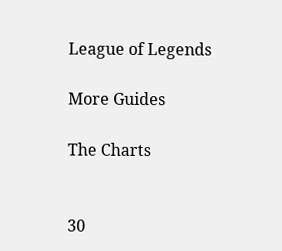League of Legends

More Guides

The Charts


30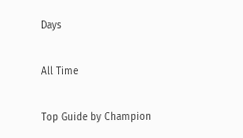Days

All Time

Top Guide by Champion